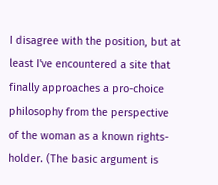I disagree with the position, but at least I've encountered a site that finally approaches a pro-choice philosophy from the perspective of the woman as a known rights-holder. (The basic argument is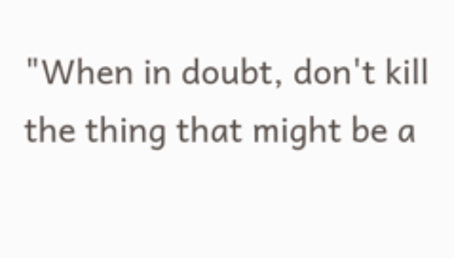"When in doubt, don't kill the thing that might be a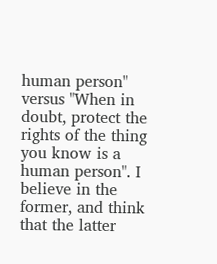human person" versus "When in doubt, protect the rights of the thing you know is a human person". I believe in the former, and think that the latter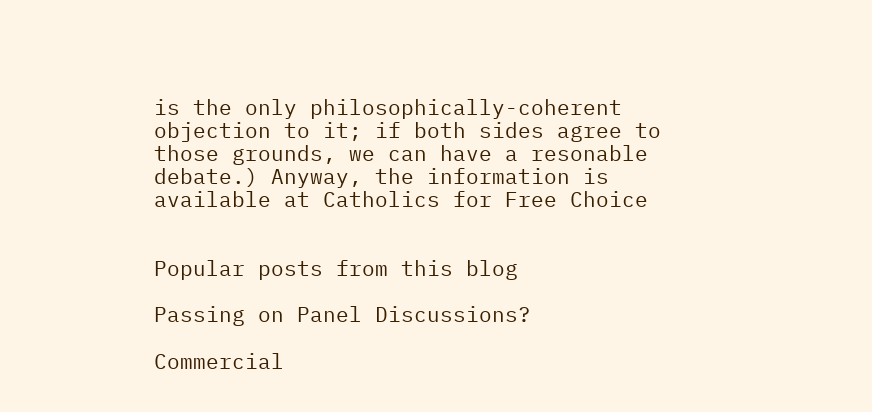is the only philosophically-coherent objection to it; if both sides agree to those grounds, we can have a resonable debate.) Anyway, the information is available at Catholics for Free Choice


Popular posts from this blog

Passing on Panel Discussions?

Commercial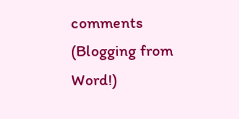comments (Blogging from Word!)